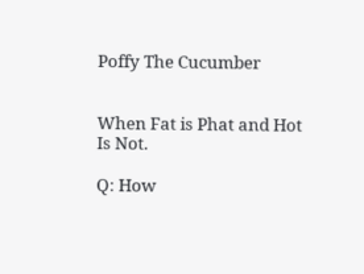Poffy The Cucumber


When Fat is Phat and Hot Is Not.

Q: How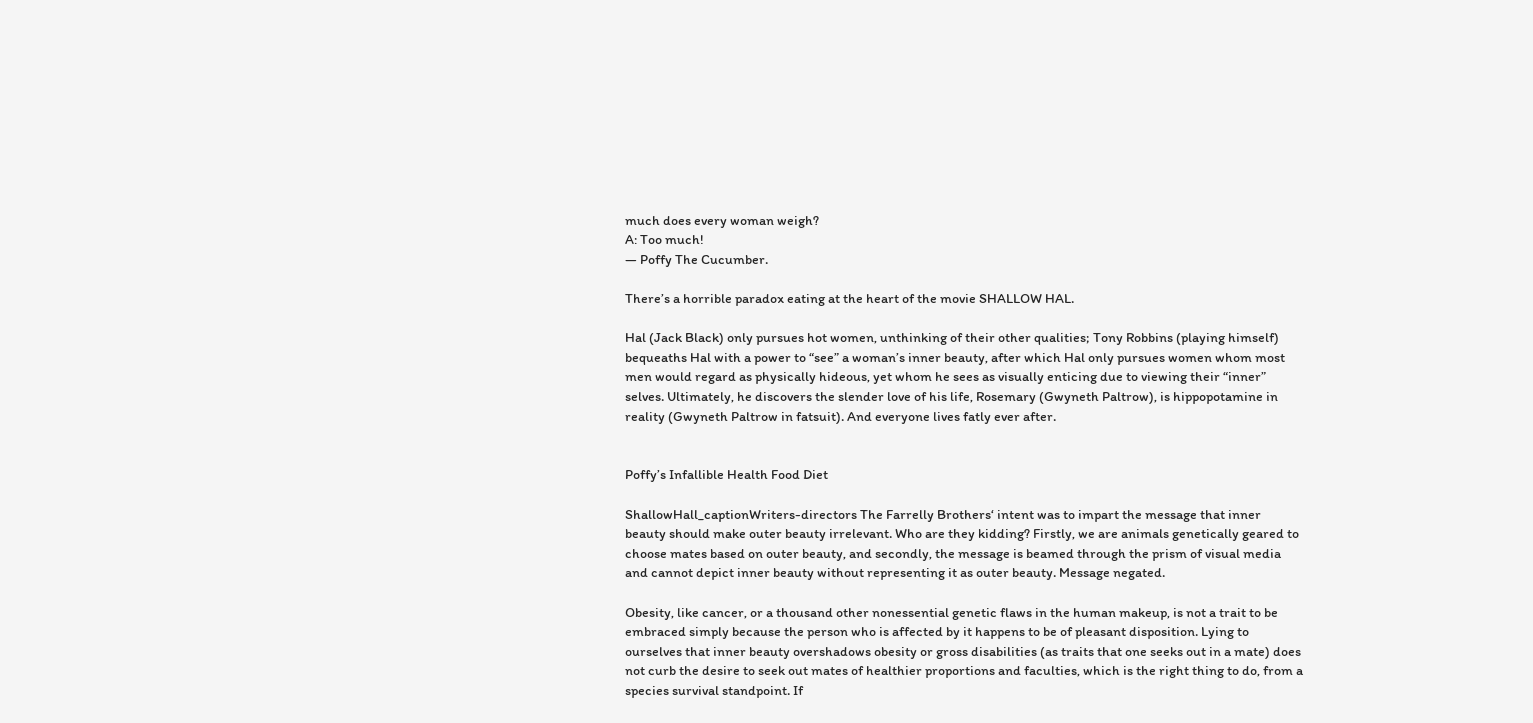much does every woman weigh?
A: Too much!
— Poffy The Cucumber.

There’s a horrible paradox eating at the heart of the movie SHALLOW HAL.

Hal (Jack Black) only pursues hot women, unthinking of their other qualities; Tony Robbins (playing himself) bequeaths Hal with a power to “see” a woman’s inner beauty, after which Hal only pursues women whom most men would regard as physically hideous, yet whom he sees as visually enticing due to viewing their “inner” selves. Ultimately, he discovers the slender love of his life, Rosemary (Gwyneth Paltrow), is hippopotamine in reality (Gwyneth Paltrow in fatsuit). And everyone lives fatly ever after.


Poffy’s Infallible Health Food Diet

ShallowHall_captionWriters-directors The Farrelly Brothers‘ intent was to impart the message that inner beauty should make outer beauty irrelevant. Who are they kidding? Firstly, we are animals genetically geared to choose mates based on outer beauty, and secondly, the message is beamed through the prism of visual media and cannot depict inner beauty without representing it as outer beauty. Message negated.

Obesity, like cancer, or a thousand other nonessential genetic flaws in the human makeup, is not a trait to be embraced simply because the person who is affected by it happens to be of pleasant disposition. Lying to ourselves that inner beauty overshadows obesity or gross disabilities (as traits that one seeks out in a mate) does not curb the desire to seek out mates of healthier proportions and faculties, which is the right thing to do, from a species survival standpoint. If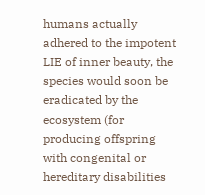humans actually adhered to the impotent LIE of inner beauty, the species would soon be eradicated by the ecosystem (for producing offspring with congenital or hereditary disabilities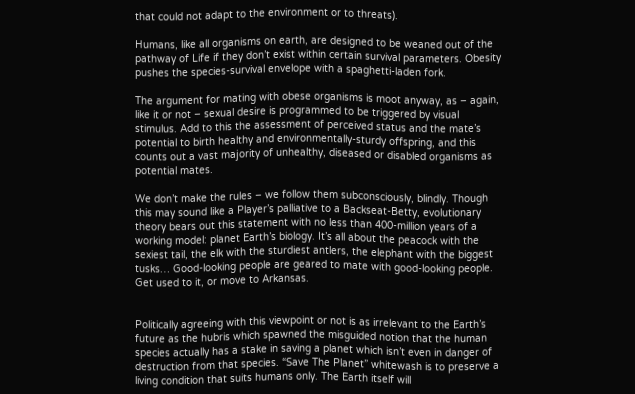that could not adapt to the environment or to threats).

Humans, like all organisms on earth, are designed to be weaned out of the pathway of Life if they don’t exist within certain survival parameters. Obesity pushes the species-survival envelope with a spaghetti-laden fork.

The argument for mating with obese organisms is moot anyway, as – again, like it or not – sexual desire is programmed to be triggered by visual stimulus. Add to this the assessment of perceived status and the mate’s potential to birth healthy and environmentally-sturdy offspring, and this counts out a vast majority of unhealthy, diseased or disabled organisms as potential mates.

We don’t make the rules – we follow them subconsciously, blindly. Though this may sound like a Player’s palliative to a Backseat-Betty, evolutionary theory bears out this statement with no less than 400-million years of a working model: planet Earth’s biology. It’s all about the peacock with the sexiest tail, the elk with the sturdiest antlers, the elephant with the biggest tusks… Good-looking people are geared to mate with good-looking people. Get used to it, or move to Arkansas.


Politically agreeing with this viewpoint or not is as irrelevant to the Earth’s future as the hubris which spawned the misguided notion that the human species actually has a stake in saving a planet which isn’t even in danger of destruction from that species. “Save The Planet” whitewash is to preserve a living condition that suits humans only. The Earth itself will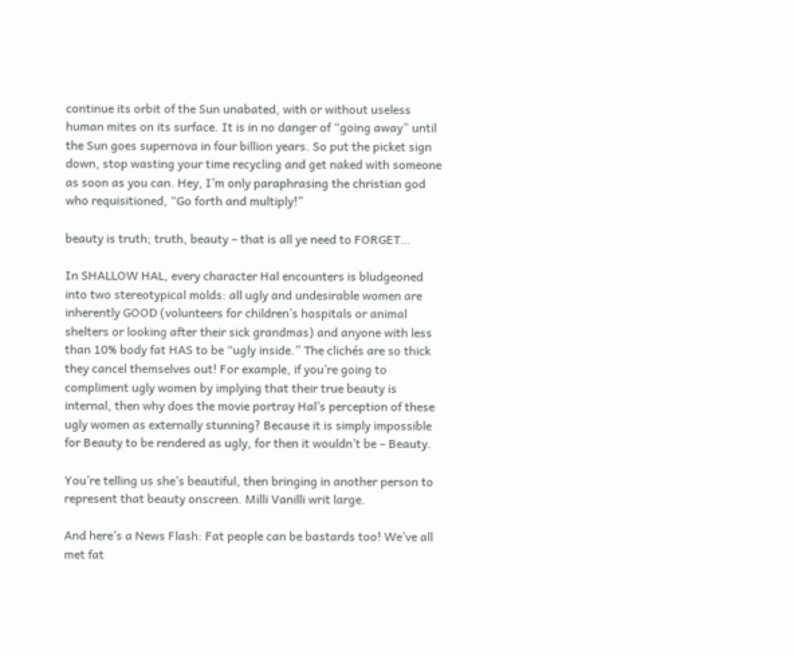continue its orbit of the Sun unabated, with or without useless human mites on its surface. It is in no danger of “going away” until the Sun goes supernova in four billion years. So put the picket sign down, stop wasting your time recycling and get naked with someone as soon as you can. Hey, I’m only paraphrasing the christian god who requisitioned, “Go forth and multiply!”

beauty is truth; truth, beauty – that is all ye need to FORGET…

In SHALLOW HAL, every character Hal encounters is bludgeoned into two stereotypical molds: all ugly and undesirable women are inherently GOOD (volunteers for children’s hospitals or animal shelters or looking after their sick grandmas) and anyone with less than 10% body fat HAS to be “ugly inside.” The clichés are so thick they cancel themselves out! For example, if you’re going to compliment ugly women by implying that their true beauty is internal, then why does the movie portray Hal’s perception of these ugly women as externally stunning? Because it is simply impossible for Beauty to be rendered as ugly, for then it wouldn’t be – Beauty.

You’re telling us she’s beautiful, then bringing in another person to represent that beauty onscreen. Milli Vanilli writ large.

And here’s a News Flash: Fat people can be bastards too! We’ve all met fat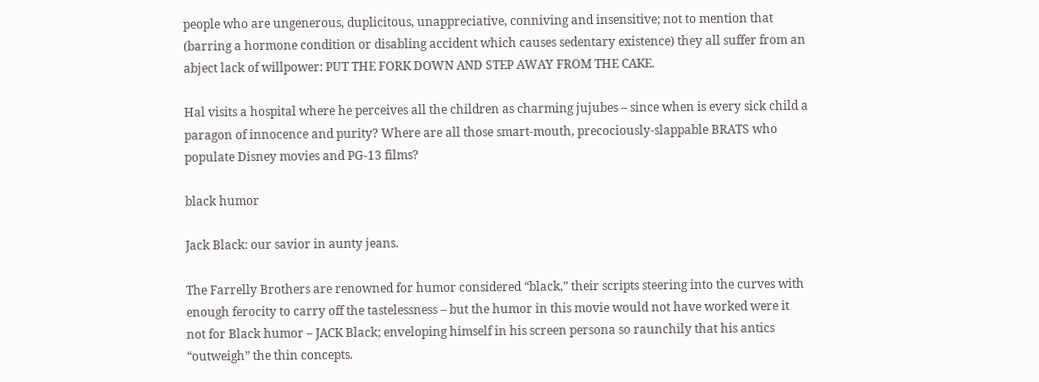people who are ungenerous, duplicitous, unappreciative, conniving and insensitive; not to mention that (barring a hormone condition or disabling accident which causes sedentary existence) they all suffer from an abject lack of willpower: PUT THE FORK DOWN AND STEP AWAY FROM THE CAKE.

Hal visits a hospital where he perceives all the children as charming jujubes – since when is every sick child a paragon of innocence and purity? Where are all those smart-mouth, precociously-slappable BRATS who populate Disney movies and PG-13 films?

black humor

Jack Black: our savior in aunty jeans.

The Farrelly Brothers are renowned for humor considered “black,” their scripts steering into the curves with enough ferocity to carry off the tastelessness – but the humor in this movie would not have worked were it not for Black humor – JACK Black; enveloping himself in his screen persona so raunchily that his antics “outweigh” the thin concepts.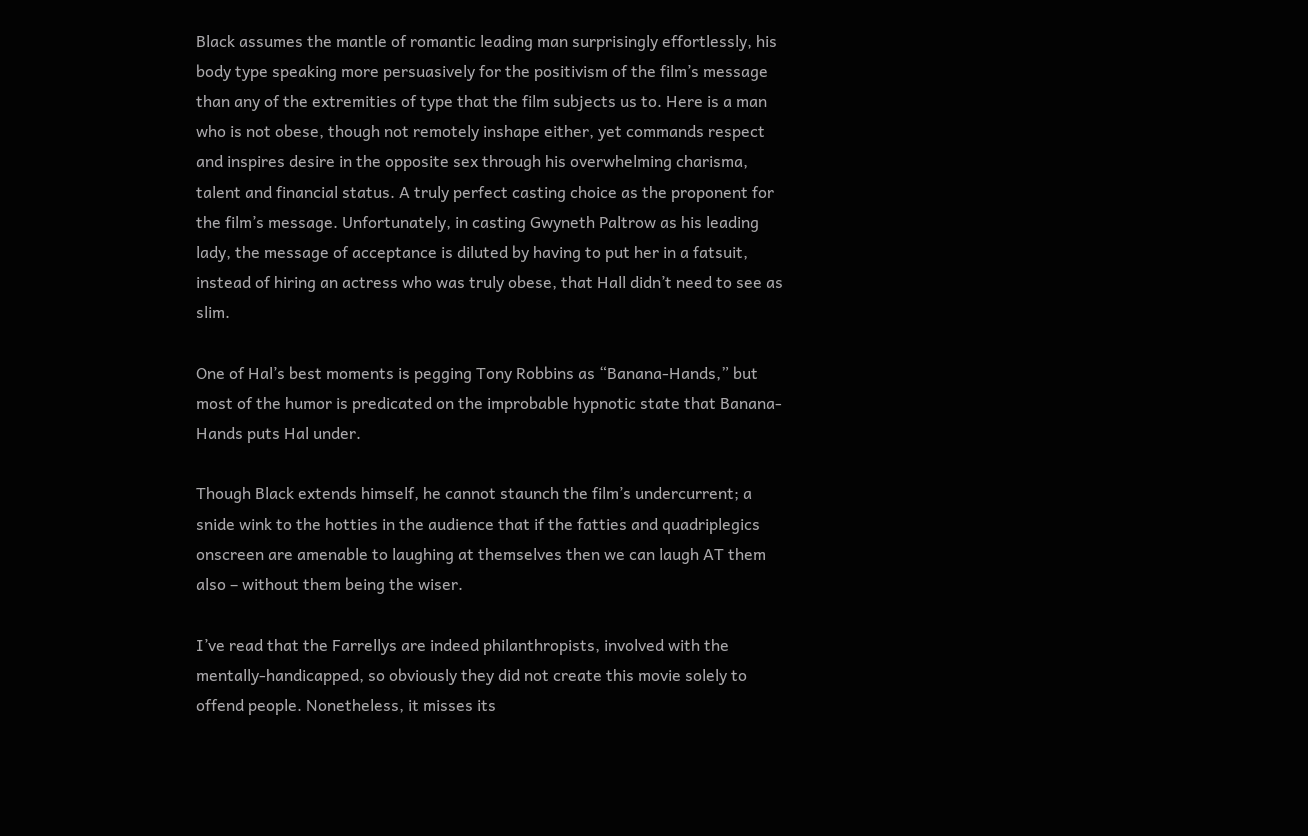Black assumes the mantle of romantic leading man surprisingly effortlessly, his body type speaking more persuasively for the positivism of the film’s message than any of the extremities of type that the film subjects us to. Here is a man who is not obese, though not remotely inshape either, yet commands respect and inspires desire in the opposite sex through his overwhelming charisma, talent and financial status. A truly perfect casting choice as the proponent for the film’s message. Unfortunately, in casting Gwyneth Paltrow as his leading lady, the message of acceptance is diluted by having to put her in a fatsuit, instead of hiring an actress who was truly obese, that Hall didn’t need to see as slim.

One of Hal’s best moments is pegging Tony Robbins as “Banana-Hands,” but most of the humor is predicated on the improbable hypnotic state that Banana-Hands puts Hal under.

Though Black extends himself, he cannot staunch the film’s undercurrent; a snide wink to the hotties in the audience that if the fatties and quadriplegics onscreen are amenable to laughing at themselves then we can laugh AT them also – without them being the wiser.

I’ve read that the Farrellys are indeed philanthropists, involved with the mentally-handicapped, so obviously they did not create this movie solely to offend people. Nonetheless, it misses its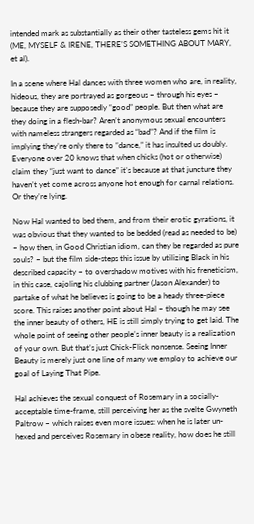intended mark as substantially as their other tasteless gems hit it (ME, MYSELF & IRENE, THERE’S SOMETHING ABOUT MARY, et al).

In a scene where Hal dances with three women who are, in reality, hideous, they are portrayed as gorgeous – through his eyes – because they are supposedly “good” people. But then what are they doing in a flesh-bar? Aren’t anonymous sexual encounters with nameless strangers regarded as “bad”? And if the film is implying they’re only there to “dance,” it has insulted us doubly. Everyone over 20 knows that when chicks (hot or otherwise) claim they “just want to dance” it’s because at that juncture they haven’t yet come across anyone hot enough for carnal relations. Or they’re lying.

Now Hal wanted to bed them, and from their erotic gyrations, it was obvious that they wanted to be bedded (read as needed to be) – how then, in Good Christian idiom, can they be regarded as pure souls? – but the film side-steps this issue by utilizing Black in his described capacity – to overshadow motives with his freneticism, in this case, cajoling his clubbing partner (Jason Alexander) to partake of what he believes is going to be a heady three-piece score. This raises another point about Hal – though he may see the inner beauty of others, HE is still simply trying to get laid. The whole point of seeing other people’s inner beauty is a realization of your own. But that’s just Chick-Flick nonsense. Seeing Inner Beauty is merely just one line of many we employ to achieve our goal of Laying That Pipe.

Hal achieves the sexual conquest of Rosemary in a socially-acceptable time-frame, still perceiving her as the svelte Gwyneth Paltrow – which raises even more issues: when he is later un-hexed and perceives Rosemary in obese reality, how does he still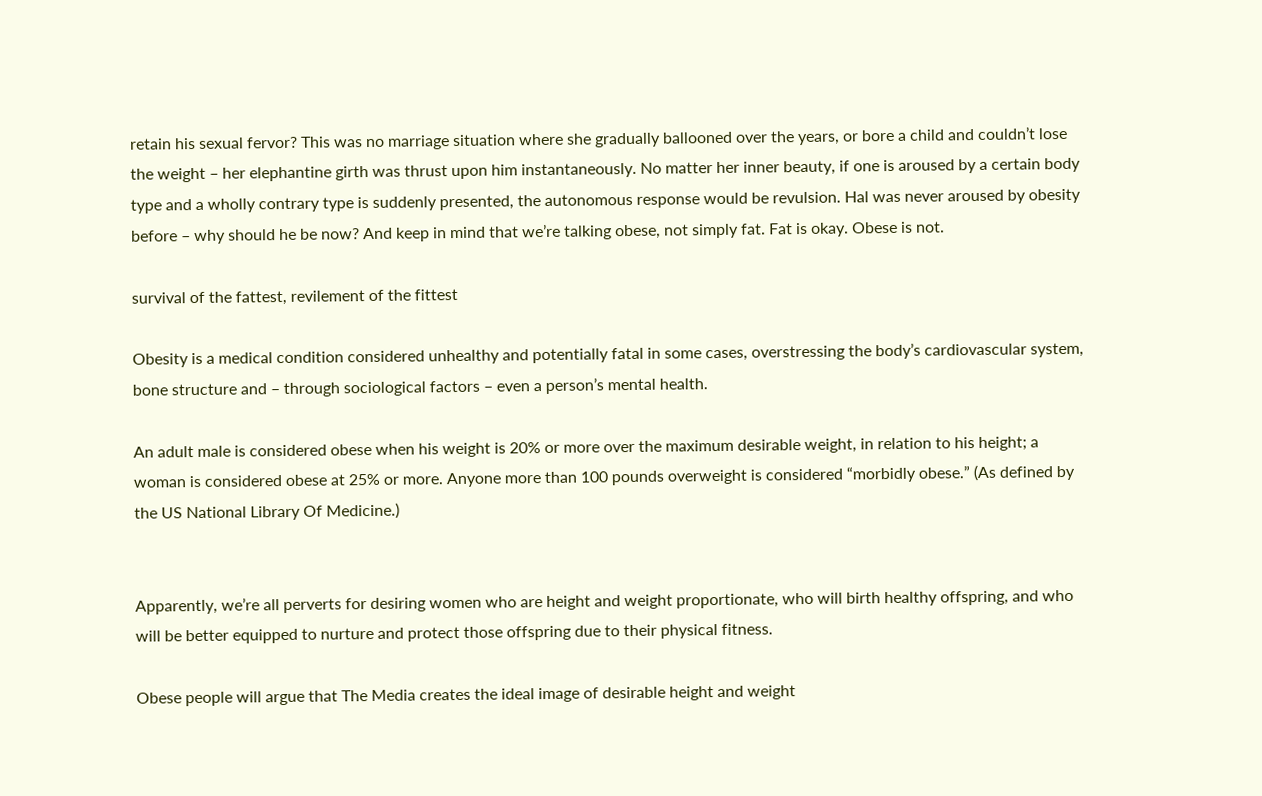retain his sexual fervor? This was no marriage situation where she gradually ballooned over the years, or bore a child and couldn’t lose the weight – her elephantine girth was thrust upon him instantaneously. No matter her inner beauty, if one is aroused by a certain body type and a wholly contrary type is suddenly presented, the autonomous response would be revulsion. Hal was never aroused by obesity before – why should he be now? And keep in mind that we’re talking obese, not simply fat. Fat is okay. Obese is not.

survival of the fattest, revilement of the fittest

Obesity is a medical condition considered unhealthy and potentially fatal in some cases, overstressing the body’s cardiovascular system, bone structure and – through sociological factors – even a person’s mental health.

An adult male is considered obese when his weight is 20% or more over the maximum desirable weight, in relation to his height; a woman is considered obese at 25% or more. Anyone more than 100 pounds overweight is considered “morbidly obese.” (As defined by the US National Library Of Medicine.)


Apparently, we’re all perverts for desiring women who are height and weight proportionate, who will birth healthy offspring, and who will be better equipped to nurture and protect those offspring due to their physical fitness.

Obese people will argue that The Media creates the ideal image of desirable height and weight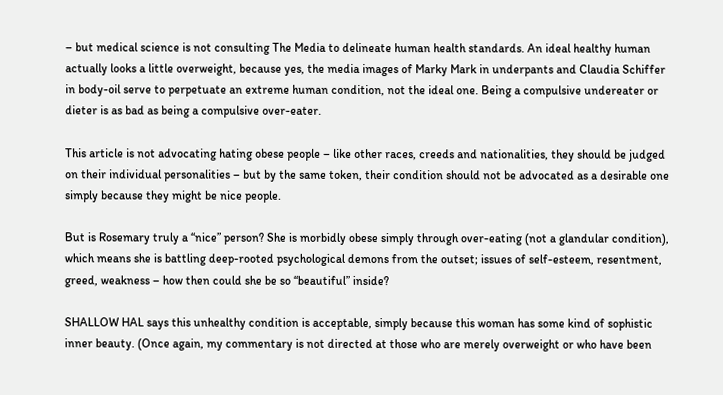– but medical science is not consulting The Media to delineate human health standards. An ideal healthy human actually looks a little overweight, because yes, the media images of Marky Mark in underpants and Claudia Schiffer in body-oil serve to perpetuate an extreme human condition, not the ideal one. Being a compulsive undereater or dieter is as bad as being a compulsive over-eater.

This article is not advocating hating obese people – like other races, creeds and nationalities, they should be judged on their individual personalities – but by the same token, their condition should not be advocated as a desirable one simply because they might be nice people.

But is Rosemary truly a “nice” person? She is morbidly obese simply through over-eating (not a glandular condition), which means she is battling deep-rooted psychological demons from the outset; issues of self-esteem, resentment, greed, weakness – how then could she be so “beautiful” inside?

SHALLOW HAL says this unhealthy condition is acceptable, simply because this woman has some kind of sophistic inner beauty. (Once again, my commentary is not directed at those who are merely overweight or who have been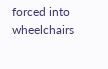forced into wheelchairs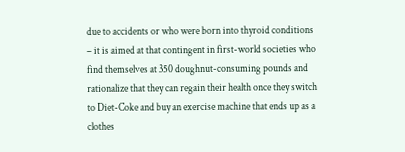due to accidents or who were born into thyroid conditions – it is aimed at that contingent in first-world societies who find themselves at 350 doughnut-consuming pounds and rationalize that they can regain their health once they switch to Diet-Coke and buy an exercise machine that ends up as a clothes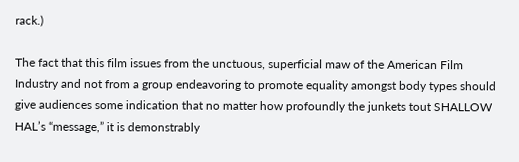rack.)

The fact that this film issues from the unctuous, superficial maw of the American Film Industry and not from a group endeavoring to promote equality amongst body types should give audiences some indication that no matter how profoundly the junkets tout SHALLOW HAL’s “message,” it is demonstrably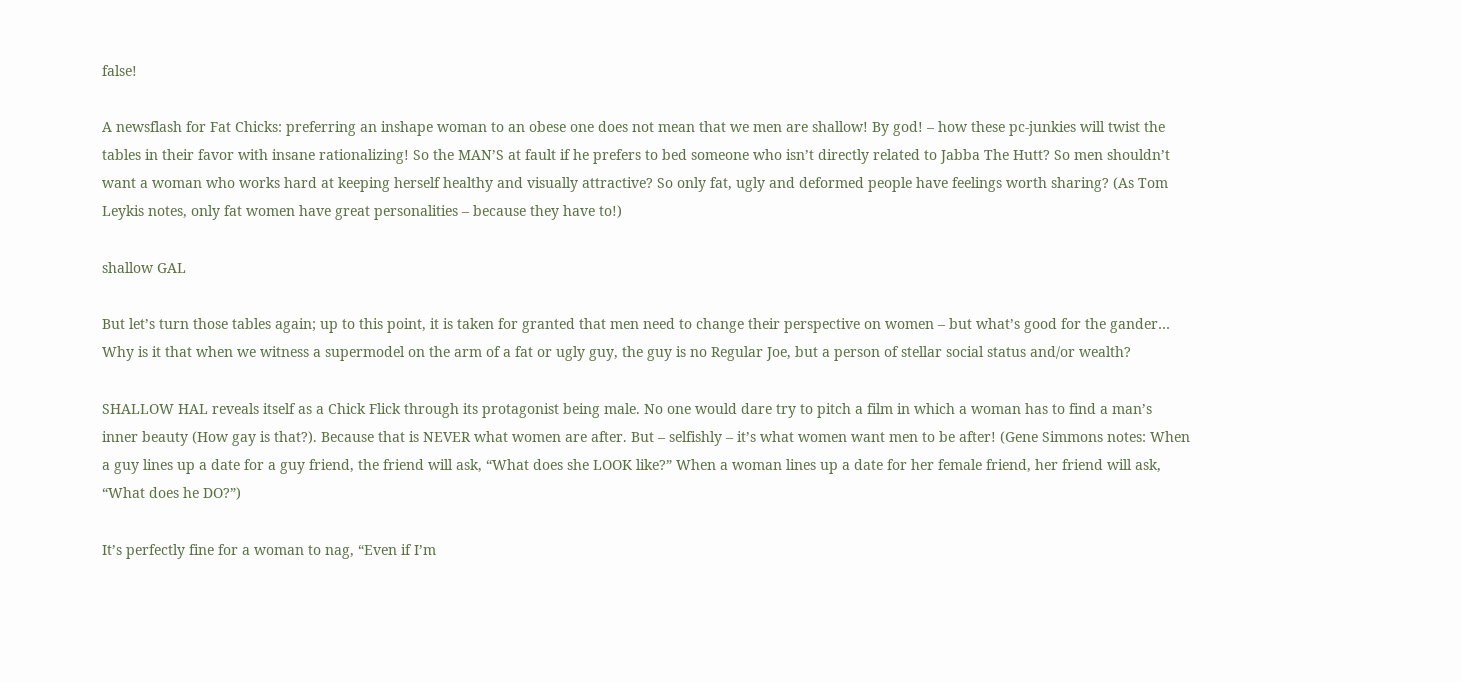false!

A newsflash for Fat Chicks: preferring an inshape woman to an obese one does not mean that we men are shallow! By god! – how these pc-junkies will twist the tables in their favor with insane rationalizing! So the MAN’S at fault if he prefers to bed someone who isn’t directly related to Jabba The Hutt? So men shouldn’t want a woman who works hard at keeping herself healthy and visually attractive? So only fat, ugly and deformed people have feelings worth sharing? (As Tom Leykis notes, only fat women have great personalities – because they have to!)

shallow GAL

But let’s turn those tables again; up to this point, it is taken for granted that men need to change their perspective on women – but what’s good for the gander… Why is it that when we witness a supermodel on the arm of a fat or ugly guy, the guy is no Regular Joe, but a person of stellar social status and/or wealth?

SHALLOW HAL reveals itself as a Chick Flick through its protagonist being male. No one would dare try to pitch a film in which a woman has to find a man’s inner beauty (How gay is that?). Because that is NEVER what women are after. But – selfishly – it’s what women want men to be after! (Gene Simmons notes: When a guy lines up a date for a guy friend, the friend will ask, “What does she LOOK like?” When a woman lines up a date for her female friend, her friend will ask, “What does he DO?”)

It’s perfectly fine for a woman to nag, “Even if I’m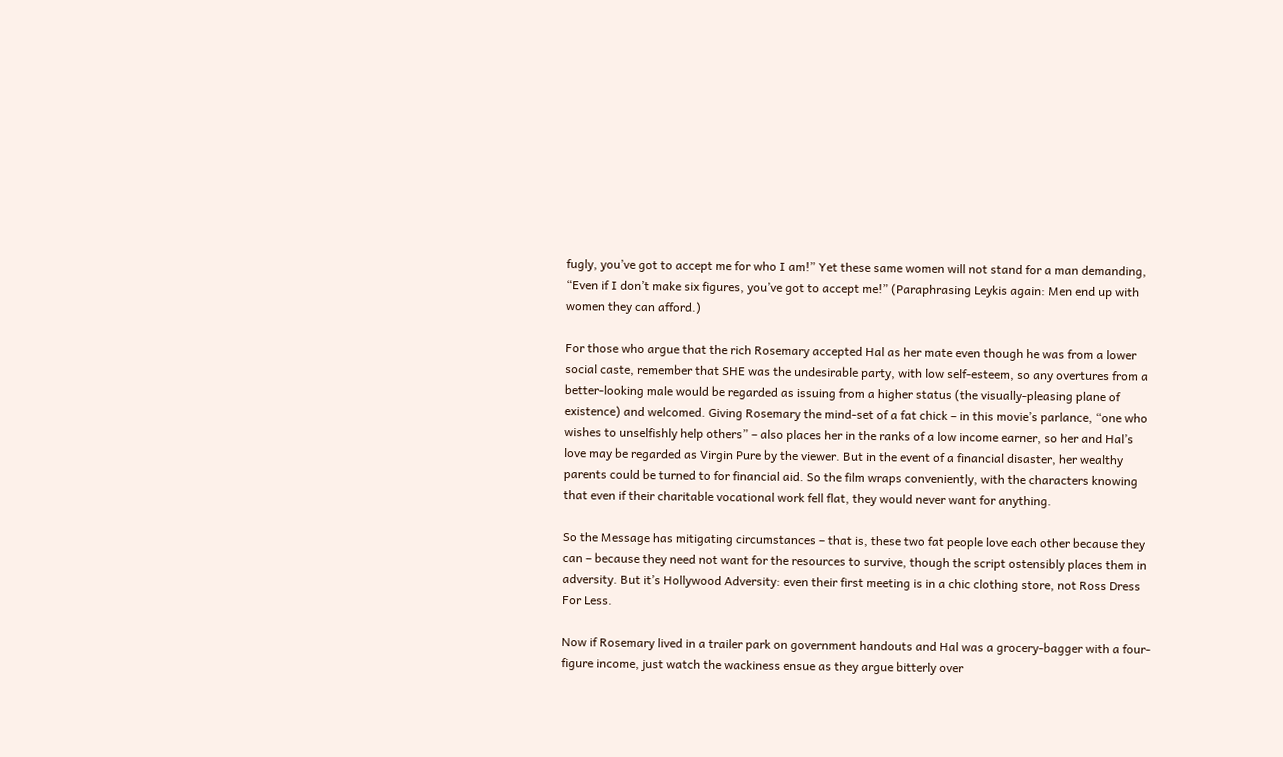fugly, you’ve got to accept me for who I am!” Yet these same women will not stand for a man demanding, “Even if I don’t make six figures, you’ve got to accept me!” (Paraphrasing Leykis again: Men end up with women they can afford.)

For those who argue that the rich Rosemary accepted Hal as her mate even though he was from a lower social caste, remember that SHE was the undesirable party, with low self-esteem, so any overtures from a better-looking male would be regarded as issuing from a higher status (the visually-pleasing plane of existence) and welcomed. Giving Rosemary the mind-set of a fat chick – in this movie’s parlance, “one who wishes to unselfishly help others” – also places her in the ranks of a low income earner, so her and Hal’s love may be regarded as Virgin Pure by the viewer. But in the event of a financial disaster, her wealthy parents could be turned to for financial aid. So the film wraps conveniently, with the characters knowing that even if their charitable vocational work fell flat, they would never want for anything.

So the Message has mitigating circumstances – that is, these two fat people love each other because they can – because they need not want for the resources to survive, though the script ostensibly places them in adversity. But it’s Hollywood Adversity: even their first meeting is in a chic clothing store, not Ross Dress For Less.

Now if Rosemary lived in a trailer park on government handouts and Hal was a grocery-bagger with a four-figure income, just watch the wackiness ensue as they argue bitterly over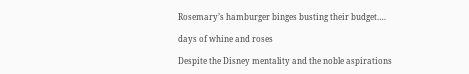Rosemary’s hamburger binges busting their budget….

days of whine and roses

Despite the Disney mentality and the noble aspirations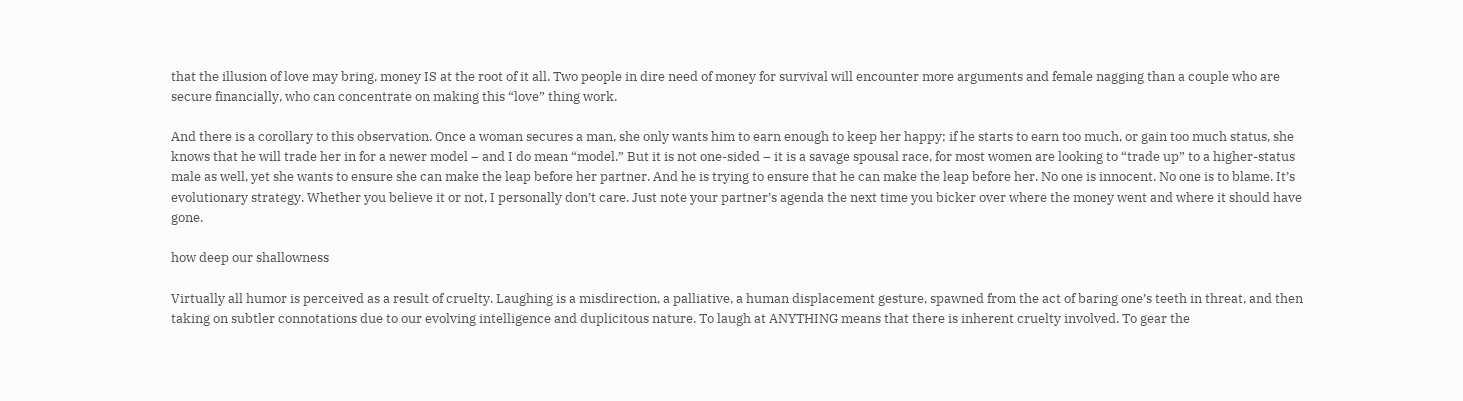that the illusion of love may bring, money IS at the root of it all. Two people in dire need of money for survival will encounter more arguments and female nagging than a couple who are secure financially, who can concentrate on making this “love” thing work.

And there is a corollary to this observation. Once a woman secures a man, she only wants him to earn enough to keep her happy; if he starts to earn too much, or gain too much status, she knows that he will trade her in for a newer model – and I do mean “model.” But it is not one-sided – it is a savage spousal race, for most women are looking to “trade up” to a higher-status male as well, yet she wants to ensure she can make the leap before her partner. And he is trying to ensure that he can make the leap before her. No one is innocent. No one is to blame. It’s evolutionary strategy. Whether you believe it or not, I personally don’t care. Just note your partner’s agenda the next time you bicker over where the money went and where it should have gone.

how deep our shallowness

Virtually all humor is perceived as a result of cruelty. Laughing is a misdirection, a palliative, a human displacement gesture, spawned from the act of baring one’s teeth in threat, and then taking on subtler connotations due to our evolving intelligence and duplicitous nature. To laugh at ANYTHING means that there is inherent cruelty involved. To gear the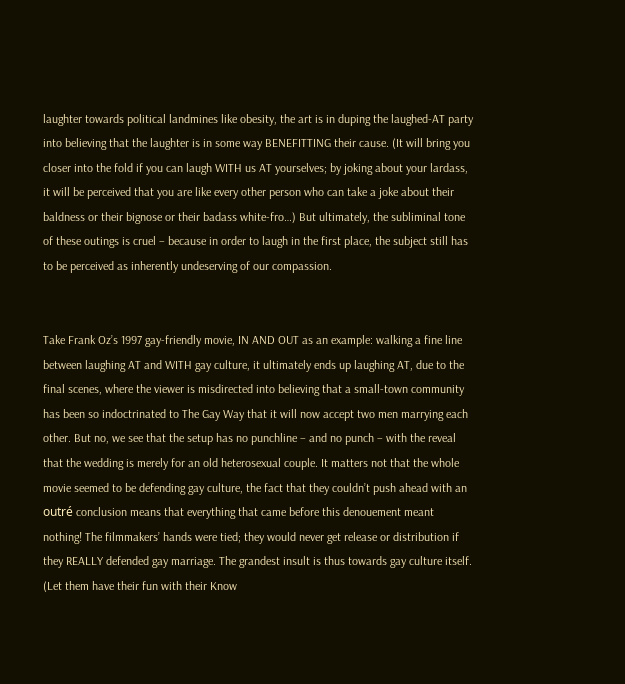laughter towards political landmines like obesity, the art is in duping the laughed-AT party into believing that the laughter is in some way BENEFITTING their cause. (It will bring you closer into the fold if you can laugh WITH us AT yourselves; by joking about your lardass, it will be perceived that you are like every other person who can take a joke about their baldness or their bignose or their badass white-fro…) But ultimately, the subliminal tone of these outings is cruel – because in order to laugh in the first place, the subject still has to be perceived as inherently undeserving of our compassion.


Take Frank Oz’s 1997 gay-friendly movie, IN AND OUT as an example: walking a fine line between laughing AT and WITH gay culture, it ultimately ends up laughing AT, due to the final scenes, where the viewer is misdirected into believing that a small-town community has been so indoctrinated to The Gay Way that it will now accept two men marrying each other. But no, we see that the setup has no punchline – and no punch – with the reveal that the wedding is merely for an old heterosexual couple. It matters not that the whole movie seemed to be defending gay culture, the fact that they couldn’t push ahead with an outré conclusion means that everything that came before this denouement meant nothing! The filmmakers’ hands were tied; they would never get release or distribution if they REALLY defended gay marriage. The grandest insult is thus towards gay culture itself. (Let them have their fun with their Know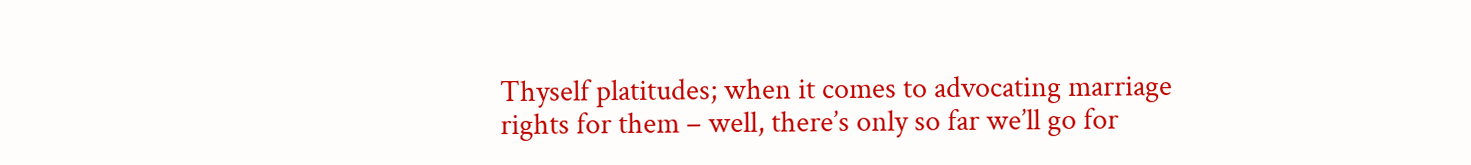Thyself platitudes; when it comes to advocating marriage rights for them – well, there’s only so far we’ll go for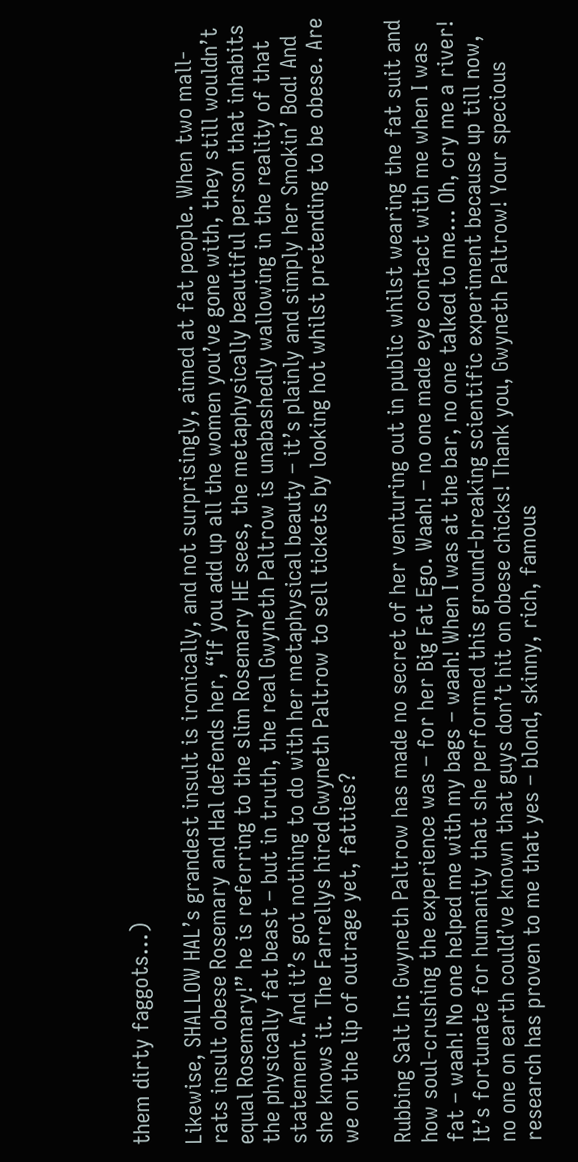them dirty faggots…)

Likewise, SHALLOW HAL’s grandest insult is ironically, and not surprisingly, aimed at fat people. When two mall-rats insult obese Rosemary and Hal defends her, “If you add up all the women you’ve gone with, they still wouldn’t equal Rosemary!” he is referring to the slim Rosemary HE sees, the metaphysically beautiful person that inhabits the physically fat beast – but in truth, the real Gwyneth Paltrow is unabashedly wallowing in the reality of that statement. And it’s got nothing to do with her metaphysical beauty – it’s plainly and simply her Smokin’ Bod! And she knows it. The Farrellys hired Gwyneth Paltrow to sell tickets by looking hot whilst pretending to be obese. Are we on the lip of outrage yet, fatties?

Rubbing Salt In: Gwyneth Paltrow has made no secret of her venturing out in public whilst wearing the fat suit and how soul-crushing the experience was – for her Big Fat Ego. Waah! – no one made eye contact with me when I was fat – waah! No one helped me with my bags – waah! When I was at the bar, no one talked to me… Oh, cry me a river! It’s fortunate for humanity that she performed this ground-breaking scientific experiment because up till now, no one on earth could’ve known that guys don’t hit on obese chicks! Thank you, Gwyneth Paltrow! Your specious research has proven to me that yes – blond, skinny, rich, famous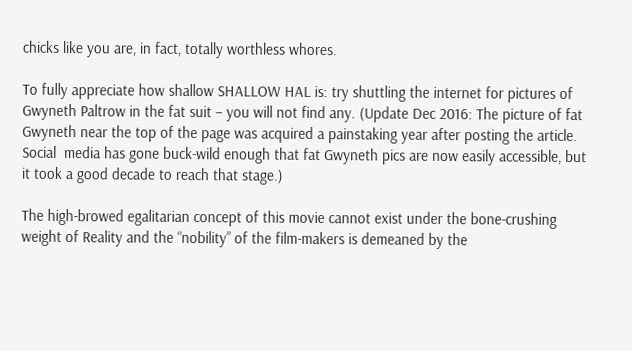chicks like you are, in fact, totally worthless whores.

To fully appreciate how shallow SHALLOW HAL is: try shuttling the internet for pictures of Gwyneth Paltrow in the fat suit – you will not find any. (Update Dec 2016: The picture of fat Gwyneth near the top of the page was acquired a painstaking year after posting the article. Social  media has gone buck-wild enough that fat Gwyneth pics are now easily accessible, but it took a good decade to reach that stage.)

The high-browed egalitarian concept of this movie cannot exist under the bone-crushing weight of Reality and the “nobility” of the film-makers is demeaned by the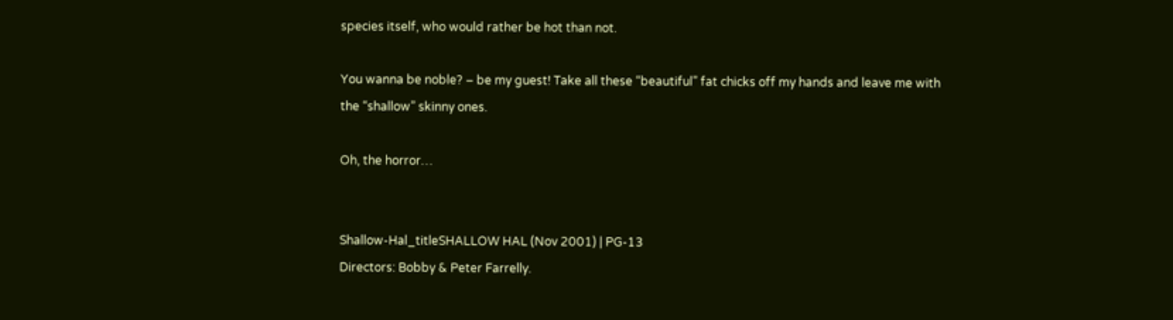species itself, who would rather be hot than not.

You wanna be noble? – be my guest! Take all these “beautiful” fat chicks off my hands and leave me with the “shallow” skinny ones.

Oh, the horror…


Shallow-Hal_titleSHALLOW HAL (Nov 2001) | PG-13
Directors: Bobby & Peter Farrelly.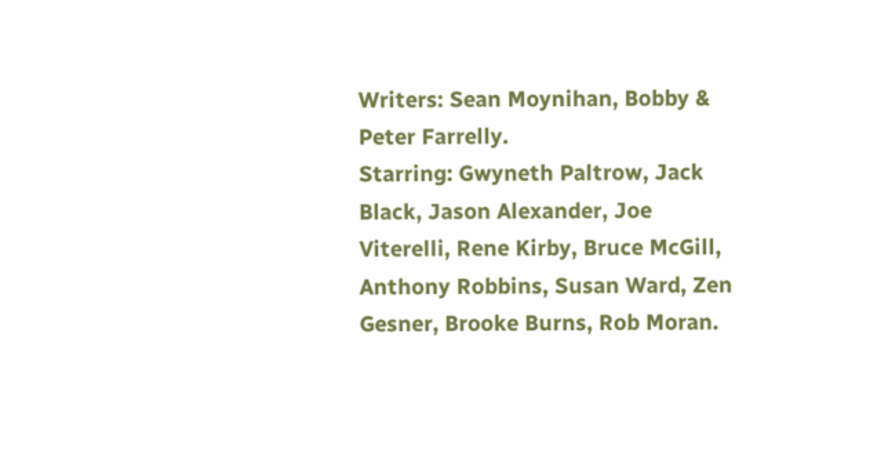Writers: Sean Moynihan, Bobby & Peter Farrelly.
Starring: Gwyneth Paltrow, Jack Black, Jason Alexander, Joe Viterelli, Rene Kirby, Bruce McGill, Anthony Robbins, Susan Ward, Zen Gesner, Brooke Burns, Rob Moran.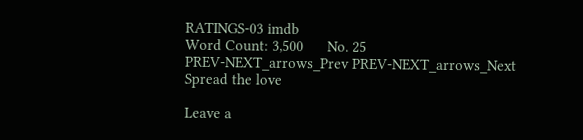RATINGS-03 imdb
Word Count: 3,500      No. 25
PREV-NEXT_arrows_Prev PREV-NEXT_arrows_Next
Spread the love

Leave a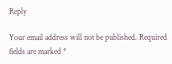Reply

Your email address will not be published. Required fields are marked *